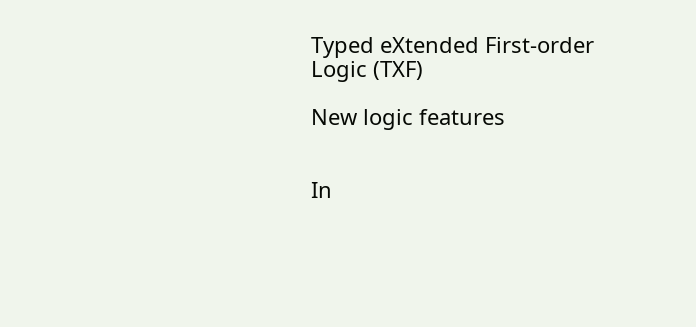Typed eXtended First-order Logic (TXF)

New logic features


In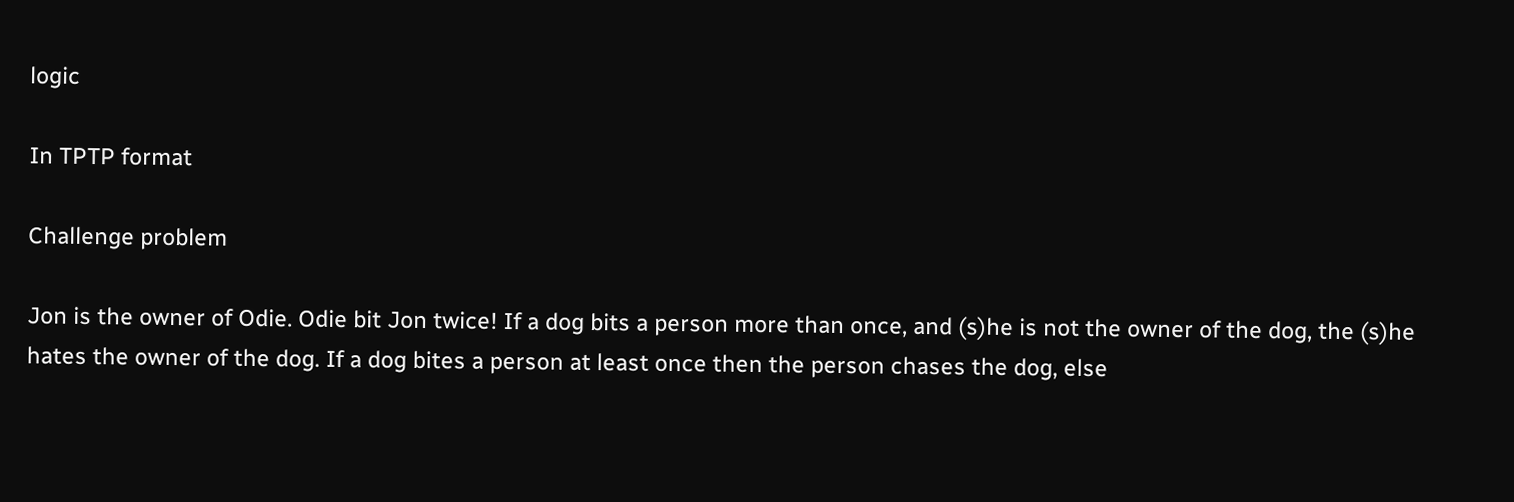logic

In TPTP format

Challenge problem

Jon is the owner of Odie. Odie bit Jon twice! If a dog bits a person more than once, and (s)he is not the owner of the dog, the (s)he hates the owner of the dog. If a dog bites a person at least once then the person chases the dog, else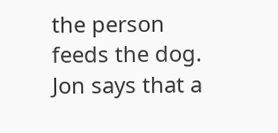the person feeds the dog. Jon says that a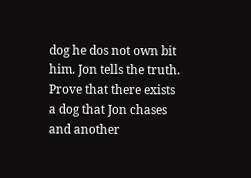dog he dos not own bit him. Jon tells the truth. Prove that there exists a dog that Jon chases and another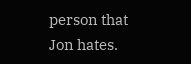person that Jon hates.